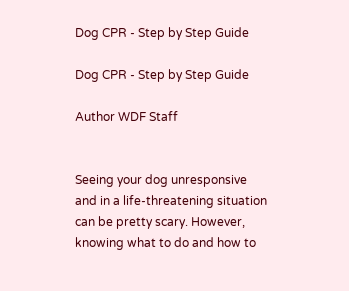Dog CPR - Step by Step Guide

Dog CPR - Step by Step Guide

Author WDF Staff


Seeing your dog unresponsive and in a life-threatening situation can be pretty scary. However, knowing what to do and how to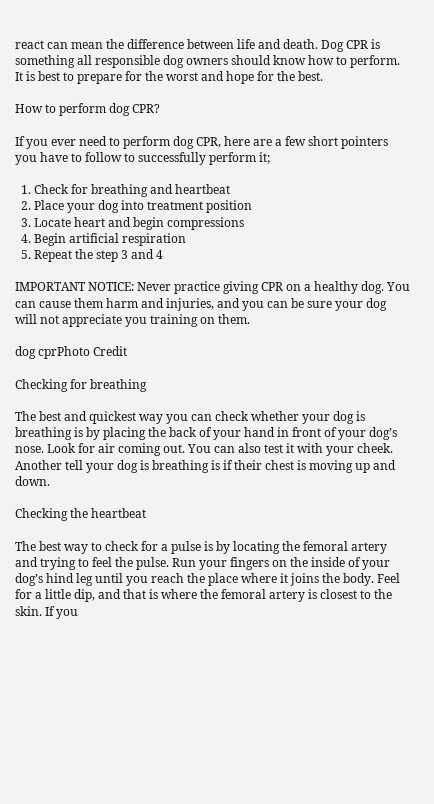react can mean the difference between life and death. Dog CPR is something all responsible dog owners should know how to perform. It is best to prepare for the worst and hope for the best.

How to perform dog CPR?

If you ever need to perform dog CPR, here are a few short pointers you have to follow to successfully perform it;

  1. Check for breathing and heartbeat
  2. Place your dog into treatment position
  3. Locate heart and begin compressions
  4. Begin artificial respiration
  5. Repeat the step 3 and 4

IMPORTANT NOTICE: Never practice giving CPR on a healthy dog. You can cause them harm and injuries, and you can be sure your dog will not appreciate you training on them.

dog cprPhoto Credit

Checking for breathing

The best and quickest way you can check whether your dog is breathing is by placing the back of your hand in front of your dog’s nose. Look for air coming out. You can also test it with your cheek. Another tell your dog is breathing is if their chest is moving up and down.

Checking the heartbeat

The best way to check for a pulse is by locating the femoral artery and trying to feel the pulse. Run your fingers on the inside of your dog’s hind leg until you reach the place where it joins the body. Feel for a little dip, and that is where the femoral artery is closest to the skin. If you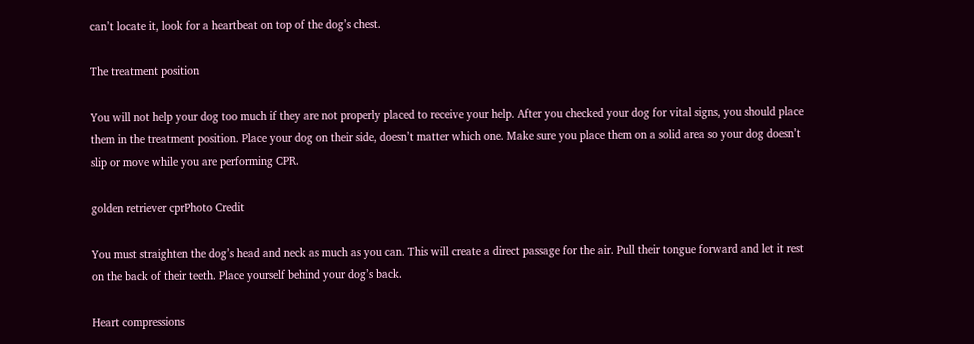can’t locate it, look for a heartbeat on top of the dog’s chest.

The treatment position

You will not help your dog too much if they are not properly placed to receive your help. After you checked your dog for vital signs, you should place them in the treatment position. Place your dog on their side, doesn’t matter which one. Make sure you place them on a solid area so your dog doesn’t slip or move while you are performing CPR.

golden retriever cprPhoto Credit

You must straighten the dog’s head and neck as much as you can. This will create a direct passage for the air. Pull their tongue forward and let it rest on the back of their teeth. Place yourself behind your dog’s back.

Heart compressions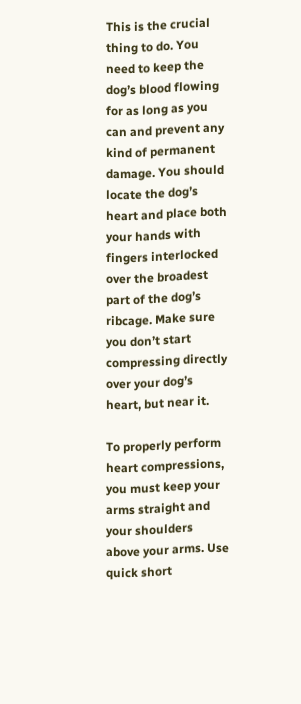This is the crucial thing to do. You need to keep the dog’s blood flowing for as long as you can and prevent any kind of permanent damage. You should locate the dog’s heart and place both your hands with fingers interlocked over the broadest part of the dog’s ribcage. Make sure you don’t start compressing directly over your dog’s heart, but near it.

To properly perform heart compressions, you must keep your arms straight and your shoulders above your arms. Use quick short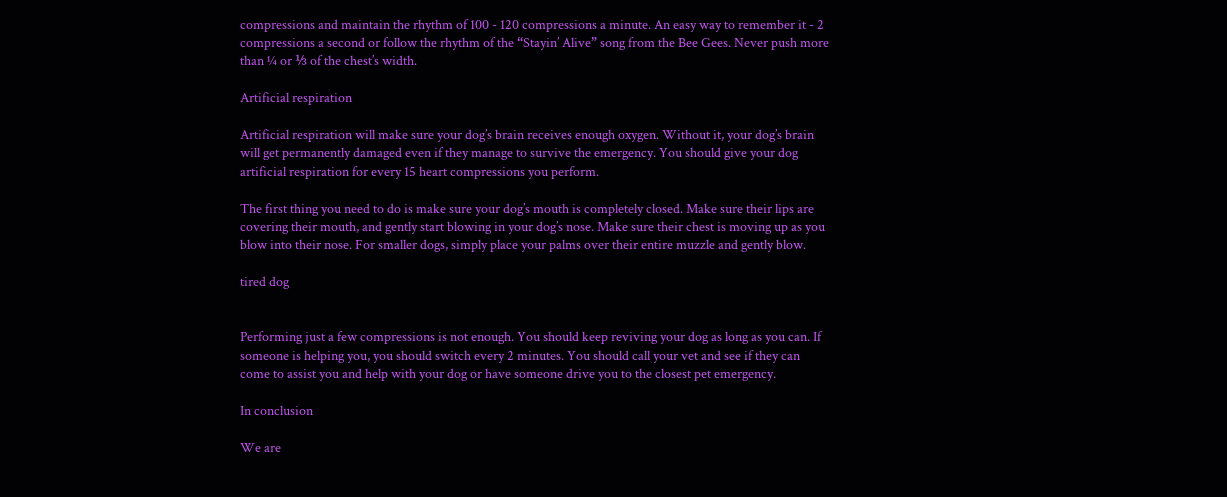compressions and maintain the rhythm of 100 - 120 compressions a minute. An easy way to remember it - 2 compressions a second or follow the rhythm of the “Stayin’ Alive” song from the Bee Gees. Never push more than ¼ or ⅓ of the chest’s width.

Artificial respiration

Artificial respiration will make sure your dog’s brain receives enough oxygen. Without it, your dog’s brain will get permanently damaged even if they manage to survive the emergency. You should give your dog artificial respiration for every 15 heart compressions you perform.

The first thing you need to do is make sure your dog’s mouth is completely closed. Make sure their lips are covering their mouth, and gently start blowing in your dog’s nose. Make sure their chest is moving up as you blow into their nose. For smaller dogs, simply place your palms over their entire muzzle and gently blow.

tired dog


Performing just a few compressions is not enough. You should keep reviving your dog as long as you can. If someone is helping you, you should switch every 2 minutes. You should call your vet and see if they can come to assist you and help with your dog or have someone drive you to the closest pet emergency.

In conclusion

We are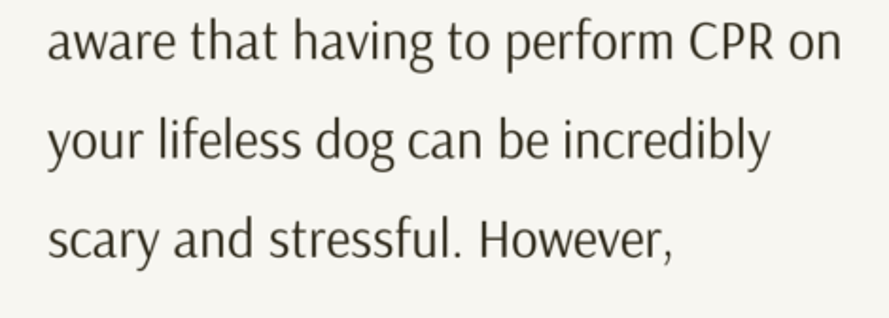aware that having to perform CPR on your lifeless dog can be incredibly scary and stressful. However,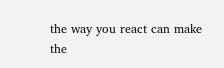the way you react can make the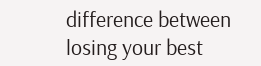difference between losing your best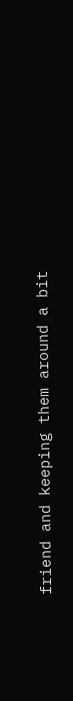friend and keeping them around a bit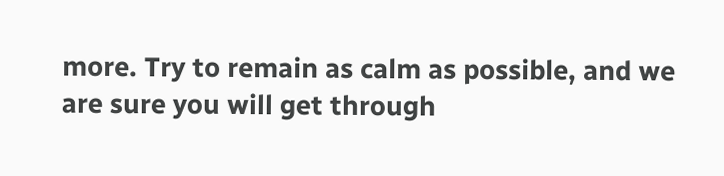more. Try to remain as calm as possible, and we are sure you will get through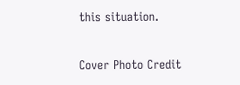this situation.

Cover Photo Credit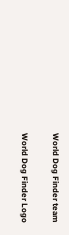World Dog Finder team

World Dog Finder Logo